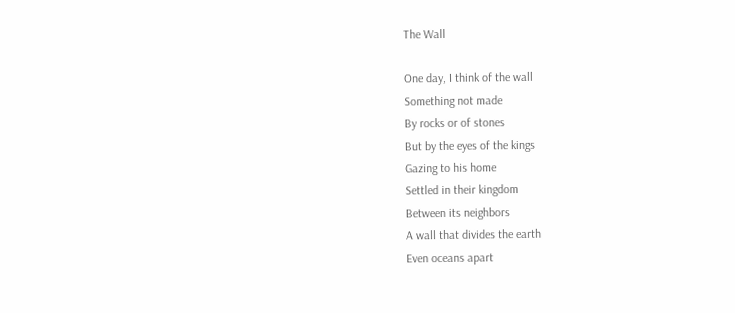The Wall

One day, I think of the wall
Something not made
By rocks or of stones
But by the eyes of the kings
Gazing to his home
Settled in their kingdom
Between its neighbors
A wall that divides the earth
Even oceans apart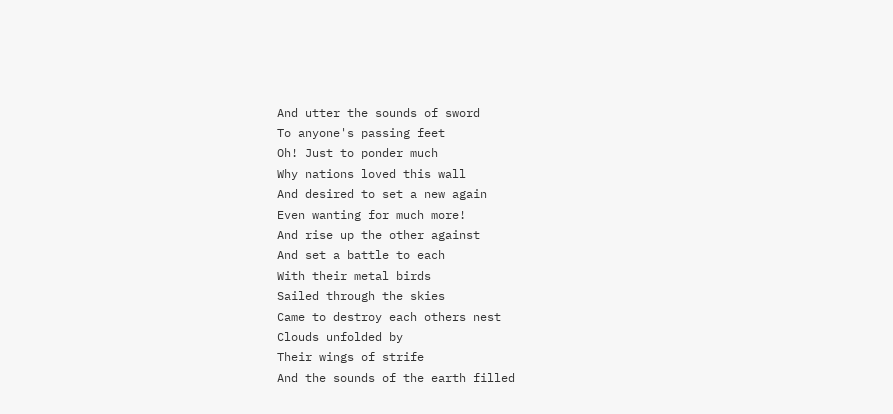And utter the sounds of sword
To anyone's passing feet
Oh! Just to ponder much
Why nations loved this wall
And desired to set a new again
Even wanting for much more!
And rise up the other against
And set a battle to each
With their metal birds
Sailed through the skies
Came to destroy each others nest
Clouds unfolded by
Their wings of strife
And the sounds of the earth filled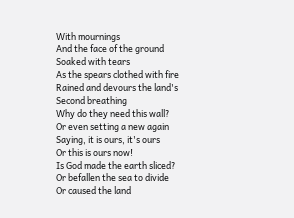With mournings
And the face of the ground
Soaked with tears
As the spears clothed with fire
Rained and devours the land's
Second breathing
Why do they need this wall?
Or even setting a new again
Saying, it is ours, it's ours
Or this is ours now!
Is God made the earth sliced?
Or befallen the sea to divide
Or caused the land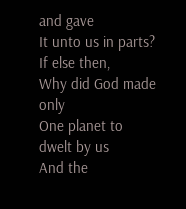and gave
It unto us in parts?
If else then,
Why did God made only
One planet to dwelt by us
And the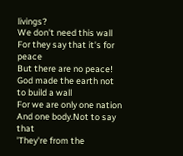livings?
We don't need this wall
For they say that it's for peace
But there are no peace!
God made the earth not to build a wall
For we are only one nation
And one body.Not to say that
'They're from the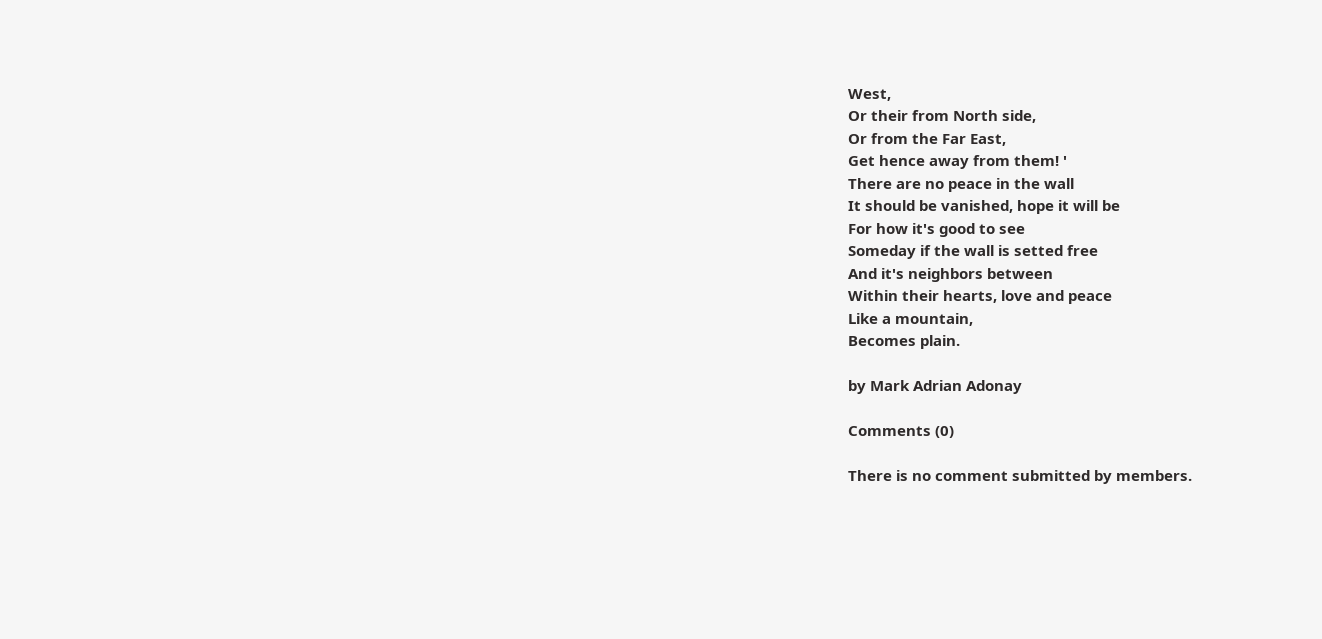West,
Or their from North side,
Or from the Far East,
Get hence away from them! '
There are no peace in the wall
It should be vanished, hope it will be
For how it's good to see
Someday if the wall is setted free
And it's neighbors between
Within their hearts, love and peace
Like a mountain,
Becomes plain.

by Mark Adrian Adonay

Comments (0)

There is no comment submitted by members.